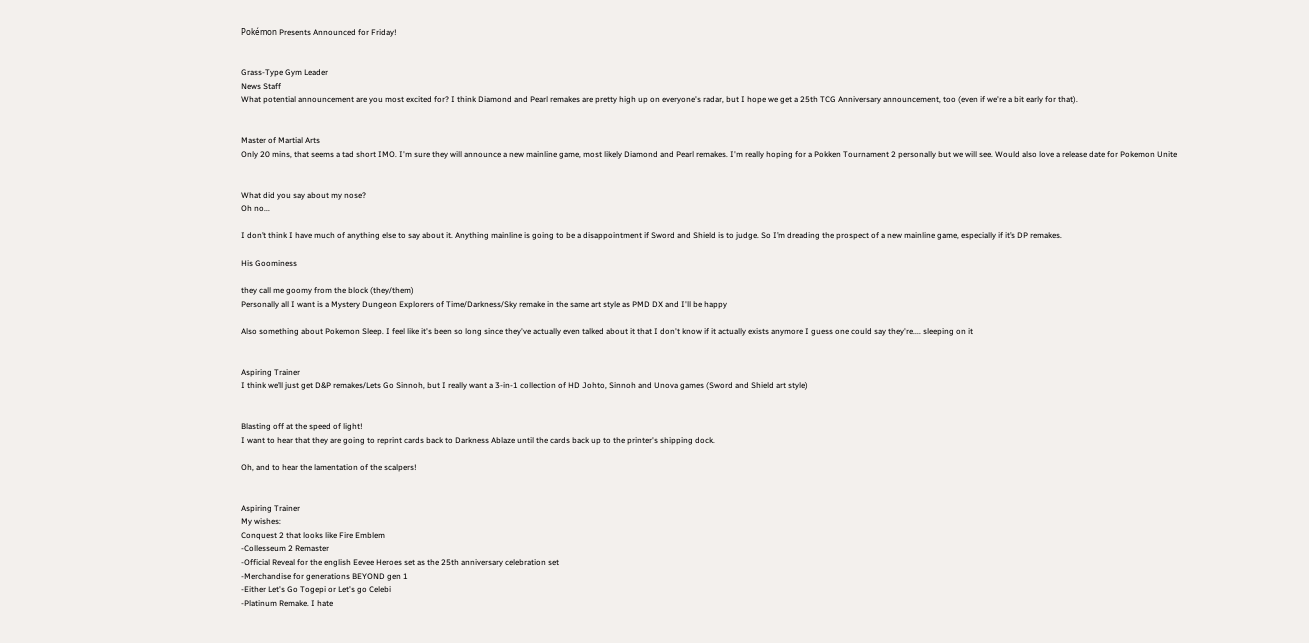Pokémon Presents Announced for Friday!


Grass-Type Gym Leader
News Staff
What potential announcement are you most excited for? I think Diamond and Pearl remakes are pretty high up on everyone's radar, but I hope we get a 25th TCG Anniversary announcement, too (even if we're a bit early for that).


Master of Martial Arts
Only 20 mins, that seems a tad short IMO. I'm sure they will announce a new mainline game, most likely Diamond and Pearl remakes. I'm really hoping for a Pokken Tournament 2 personally but we will see. Would also love a release date for Pokemon Unite


What did you say about my nose?
Oh no...

I don’t think I have much of anything else to say about it. Anything mainline is going to be a disappointment if Sword and Shield is to judge. So I’m dreading the prospect of a new mainline game, especially if it’s DP remakes.

His Goominess

they call me goomy from the block (they/them)
Personally all I want is a Mystery Dungeon Explorers of Time/Darkness/Sky remake in the same art style as PMD DX and I'll be happy

Also something about Pokemon Sleep. I feel like it's been so long since they've actually even talked about it that I don't know if it actually exists anymore I guess one could say they're.... sleeping on it


Aspiring Trainer
I think we’ll just get D&P remakes/Lets Go Sinnoh, but I really want a 3-in-1 collection of HD Johto, Sinnoh and Unova games (Sword and Shield art style)


Blasting off at the speed of light!
I want to hear that they are going to reprint cards back to Darkness Ablaze until the cards back up to the printer's shipping dock.

Oh, and to hear the lamentation of the scalpers!


Aspiring Trainer
My wishes:
Conquest 2 that looks like Fire Emblem
-Collesseum 2 Remaster
-Official Reveal for the english Eevee Heroes set as the 25th anniversary celebration set
-Merchandise for generations BEYOND gen 1
-Either Let's Go Togepi or Let's go Celebi
-Platinum Remake. I hate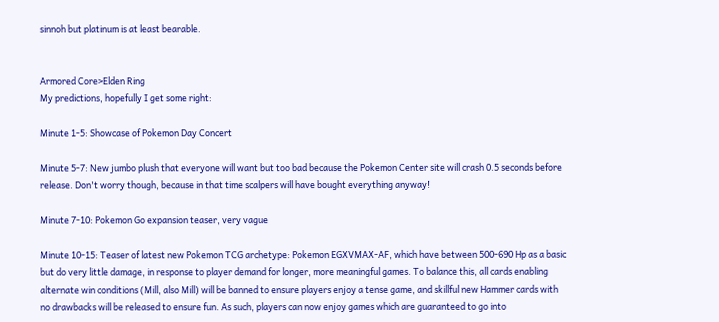sinnoh but platinum is at least bearable.


Armored Core>Elden Ring
My predictions, hopefully I get some right:

Minute 1-5: Showcase of Pokemon Day Concert

Minute 5-7: New jumbo plush that everyone will want but too bad because the Pokemon Center site will crash 0.5 seconds before release. Don't worry though, because in that time scalpers will have bought everything anyway!

Minute 7-10: Pokemon Go expansion teaser, very vague

Minute 10-15: Teaser of latest new Pokemon TCG archetype: Pokemon EGXVMAX-AF, which have between 500-690 Hp as a basic but do very little damage, in response to player demand for longer, more meaningful games. To balance this, all cards enabling alternate win conditions (Mill, also Mill) will be banned to ensure players enjoy a tense game, and skillful new Hammer cards with no drawbacks will be released to ensure fun. As such, players can now enjoy games which are guaranteed to go into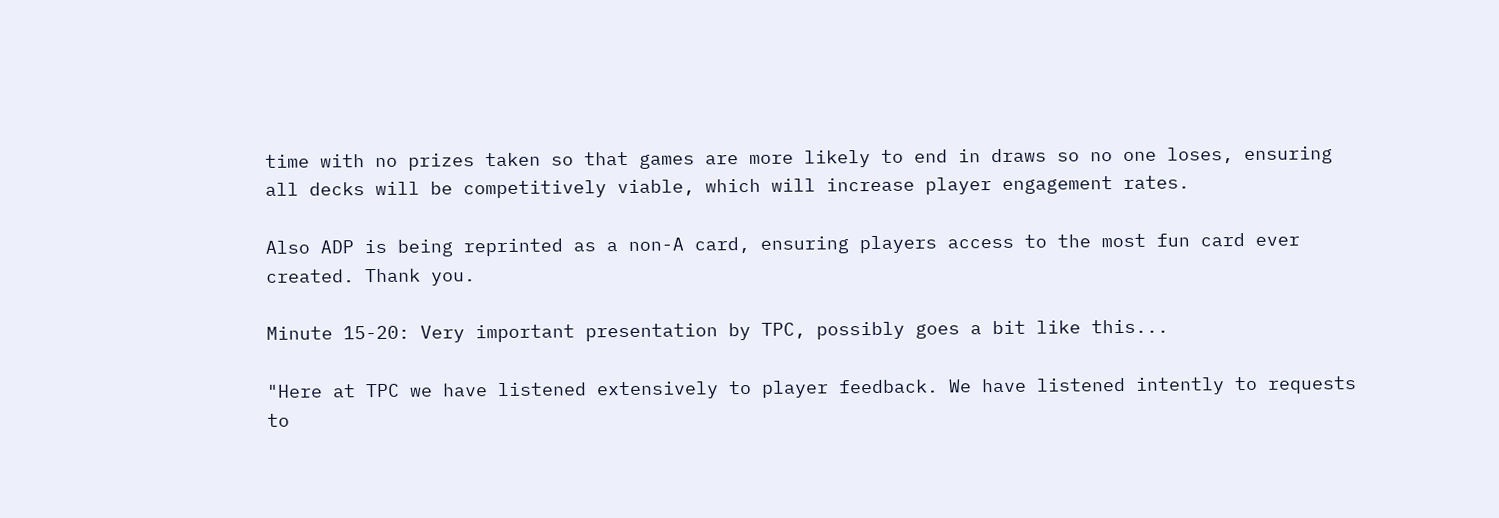time with no prizes taken so that games are more likely to end in draws so no one loses, ensuring all decks will be competitively viable, which will increase player engagement rates.

Also ADP is being reprinted as a non-A card, ensuring players access to the most fun card ever created. Thank you.

Minute 15-20: Very important presentation by TPC, possibly goes a bit like this...

"Here at TPC we have listened extensively to player feedback. We have listened intently to requests to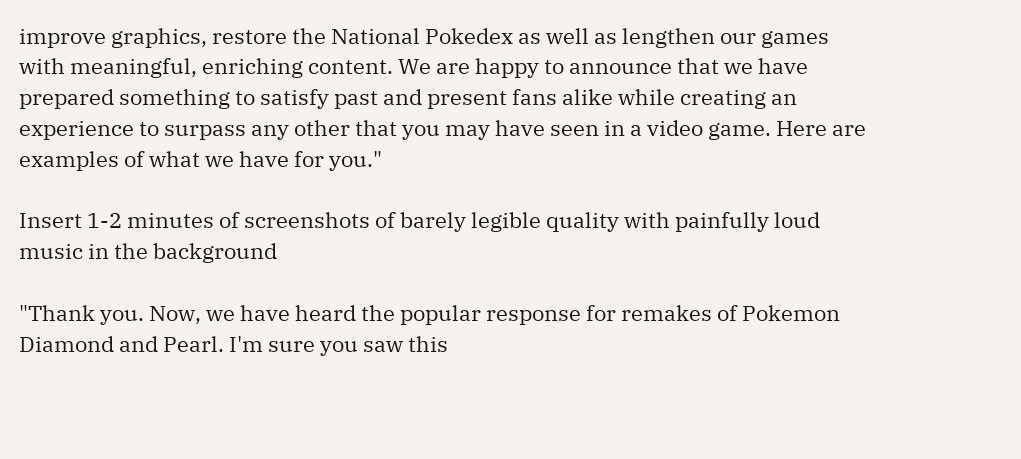improve graphics, restore the National Pokedex as well as lengthen our games with meaningful, enriching content. We are happy to announce that we have prepared something to satisfy past and present fans alike while creating an experience to surpass any other that you may have seen in a video game. Here are examples of what we have for you."

Insert 1-2 minutes of screenshots of barely legible quality with painfully loud music in the background

"Thank you. Now, we have heard the popular response for remakes of Pokemon Diamond and Pearl. I'm sure you saw this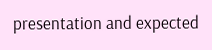presentation and expected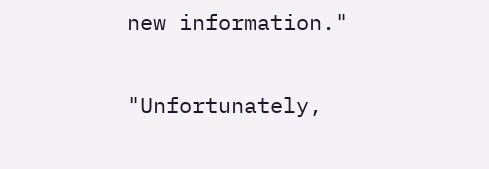new information."

"Unfortunately,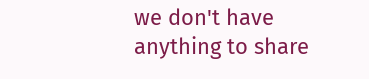we don't have anything to share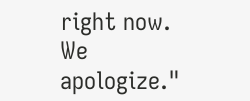right now. We apologize."